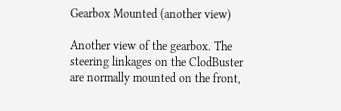Gearbox Mounted (another view)

Another view of the gearbox. The steering linkages on the ClodBuster are normally mounted on the front,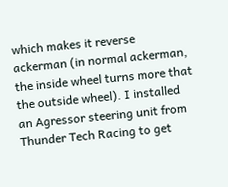which makes it reverse ackerman (in normal ackerman, the inside wheel turns more that the outside wheel). I installed an Agressor steering unit from Thunder Tech Racing to get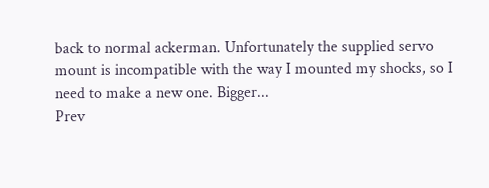back to normal ackerman. Unfortunately the supplied servo mount is incompatible with the way I mounted my shocks, so I need to make a new one. Bigger...
Prev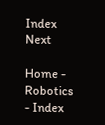Index Next

Home - Robotics - Index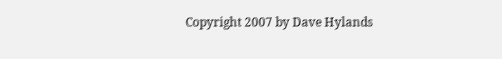Copyright 2007 by Dave Hylands